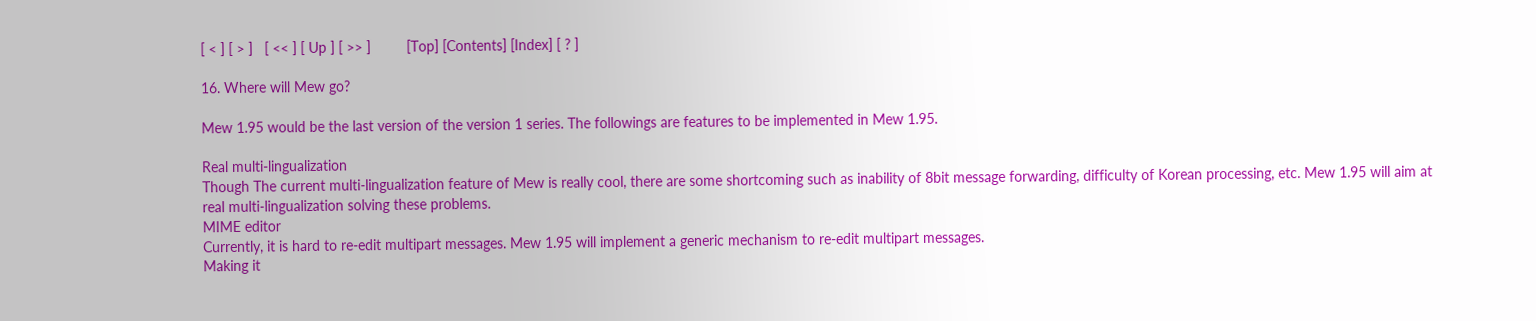[ < ] [ > ]   [ << ] [ Up ] [ >> ]         [Top] [Contents] [Index] [ ? ]

16. Where will Mew go?

Mew 1.95 would be the last version of the version 1 series. The followings are features to be implemented in Mew 1.95.

Real multi-lingualization
Though The current multi-lingualization feature of Mew is really cool, there are some shortcoming such as inability of 8bit message forwarding, difficulty of Korean processing, etc. Mew 1.95 will aim at real multi-lingualization solving these problems.
MIME editor
Currently, it is hard to re-edit multipart messages. Mew 1.95 will implement a generic mechanism to re-edit multipart messages.
Making it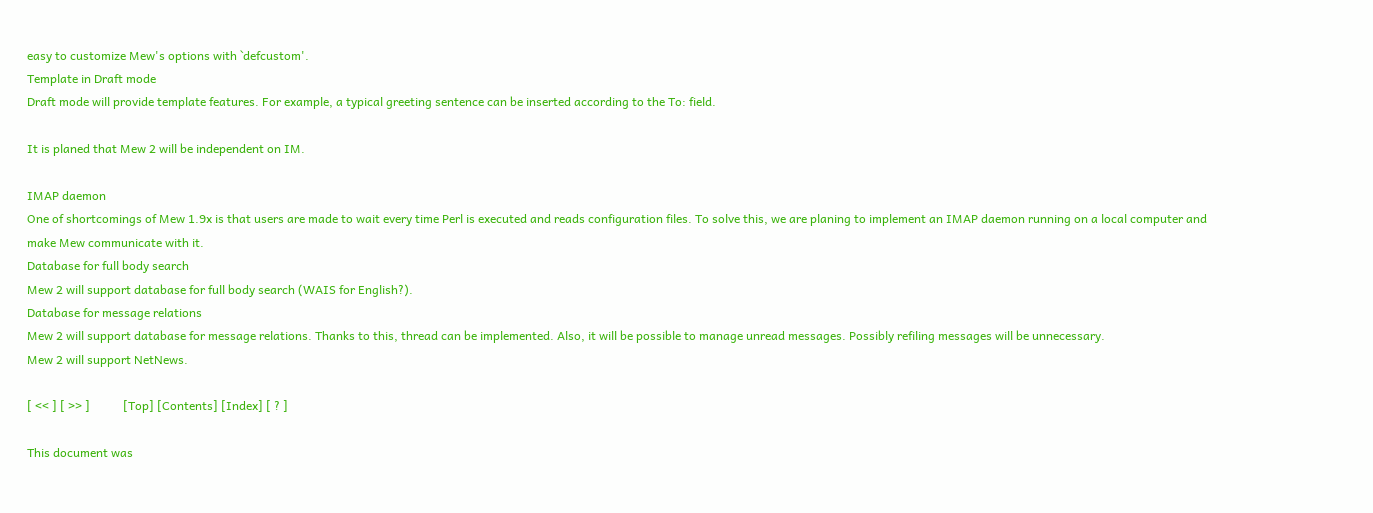easy to customize Mew's options with `defcustom'.
Template in Draft mode
Draft mode will provide template features. For example, a typical greeting sentence can be inserted according to the To: field.

It is planed that Mew 2 will be independent on IM.

IMAP daemon
One of shortcomings of Mew 1.9x is that users are made to wait every time Perl is executed and reads configuration files. To solve this, we are planing to implement an IMAP daemon running on a local computer and make Mew communicate with it.
Database for full body search
Mew 2 will support database for full body search (WAIS for English?).
Database for message relations
Mew 2 will support database for message relations. Thanks to this, thread can be implemented. Also, it will be possible to manage unread messages. Possibly refiling messages will be unnecessary.
Mew 2 will support NetNews.

[ << ] [ >> ]           [Top] [Contents] [Index] [ ? ]

This document was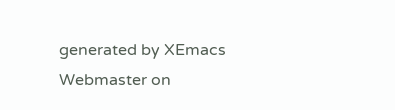generated by XEmacs Webmaster on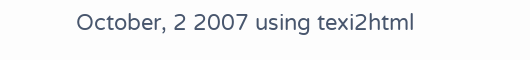October, 2 2007 using texi2html